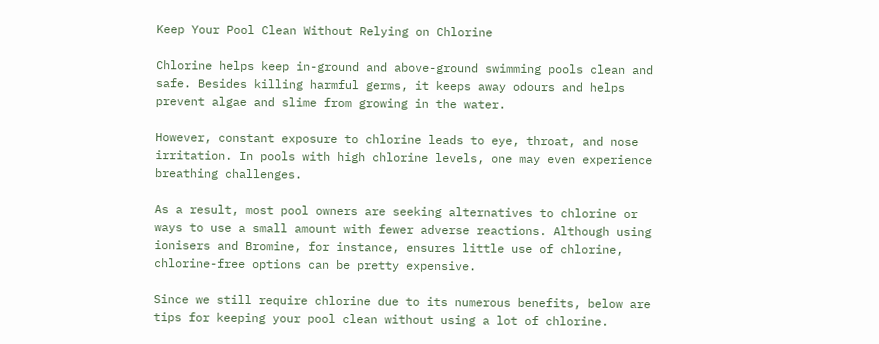Keep Your Pool Clean Without Relying on Chlorine

Chlorine helps keep in-ground and above-ground swimming pools clean and safe. Besides killing harmful germs, it keeps away odours and helps prevent algae and slime from growing in the water.

However, constant exposure to chlorine leads to eye, throat, and nose irritation. In pools with high chlorine levels, one may even experience breathing challenges.

As a result, most pool owners are seeking alternatives to chlorine or ways to use a small amount with fewer adverse reactions. Although using ionisers and Bromine, for instance, ensures little use of chlorine, chlorine-free options can be pretty expensive.

Since we still require chlorine due to its numerous benefits, below are tips for keeping your pool clean without using a lot of chlorine.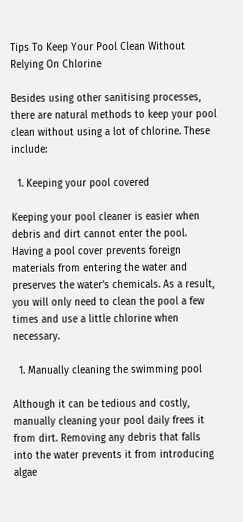Tips To Keep Your Pool Clean Without Relying On Chlorine

Besides using other sanitising processes, there are natural methods to keep your pool clean without using a lot of chlorine. These include:

  1. Keeping your pool covered

Keeping your pool cleaner is easier when debris and dirt cannot enter the pool. Having a pool cover prevents foreign materials from entering the water and preserves the water’s chemicals. As a result, you will only need to clean the pool a few times and use a little chlorine when necessary.

  1. Manually cleaning the swimming pool

Although it can be tedious and costly, manually cleaning your pool daily frees it from dirt. Removing any debris that falls into the water prevents it from introducing algae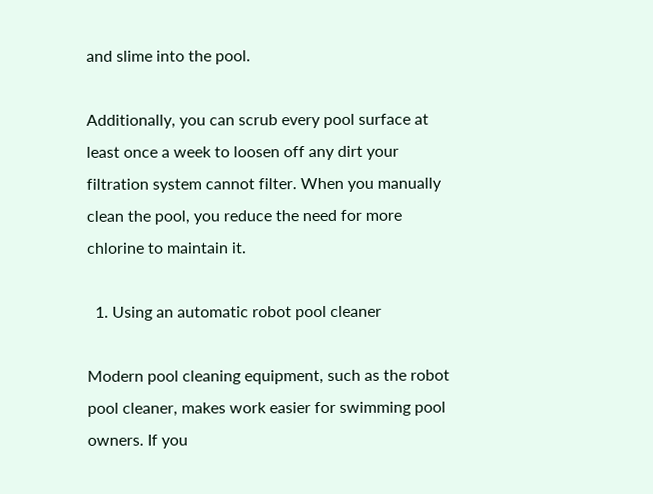and slime into the pool.

Additionally, you can scrub every pool surface at least once a week to loosen off any dirt your filtration system cannot filter. When you manually clean the pool, you reduce the need for more chlorine to maintain it.

  1. Using an automatic robot pool cleaner

Modern pool cleaning equipment, such as the robot pool cleaner, makes work easier for swimming pool owners. If you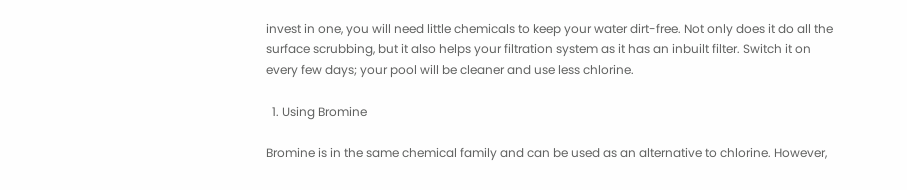invest in one, you will need little chemicals to keep your water dirt-free. Not only does it do all the surface scrubbing, but it also helps your filtration system as it has an inbuilt filter. Switch it on every few days; your pool will be cleaner and use less chlorine.

  1. Using Bromine

Bromine is in the same chemical family and can be used as an alternative to chlorine. However,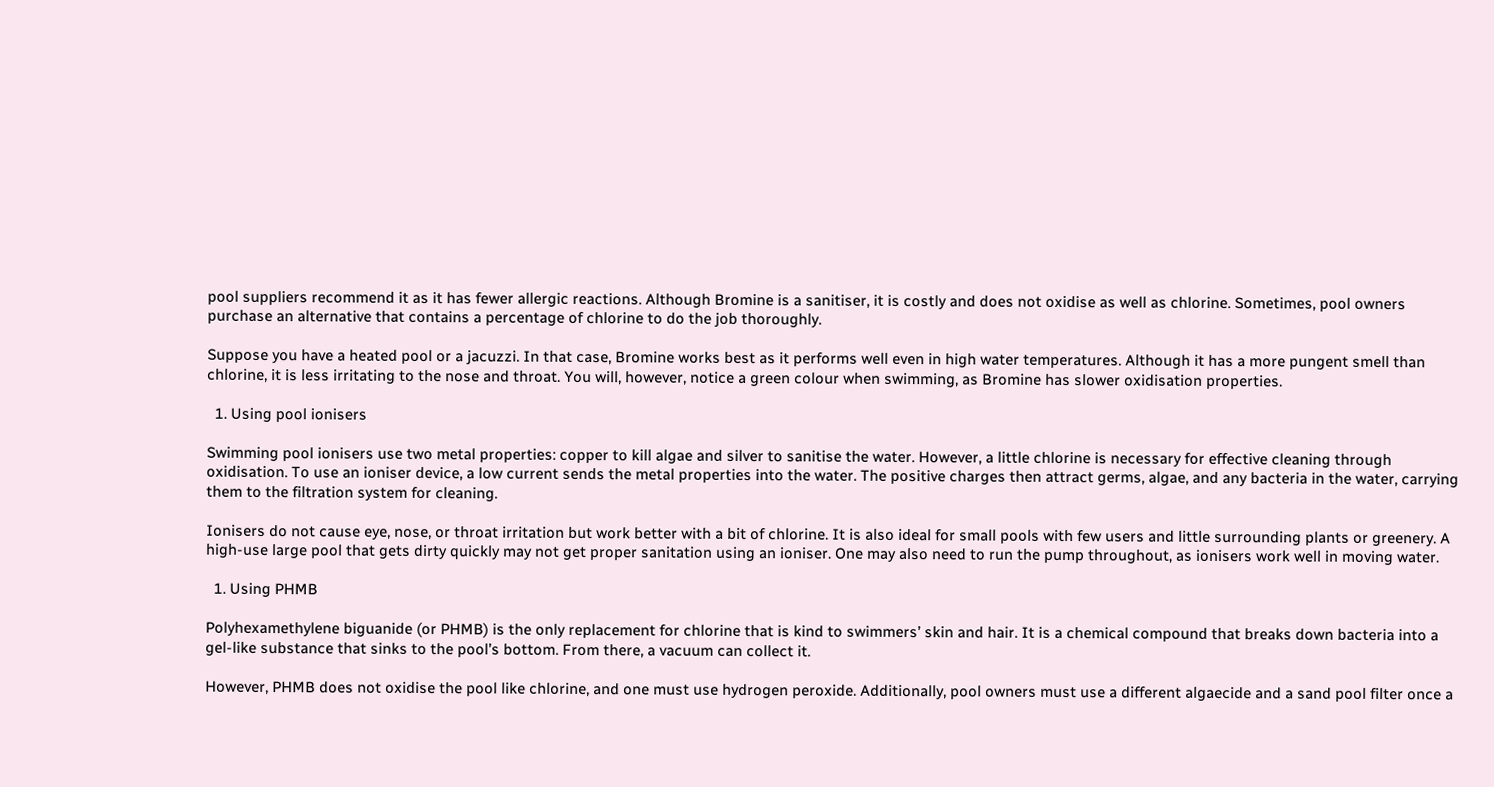pool suppliers recommend it as it has fewer allergic reactions. Although Bromine is a sanitiser, it is costly and does not oxidise as well as chlorine. Sometimes, pool owners purchase an alternative that contains a percentage of chlorine to do the job thoroughly.

Suppose you have a heated pool or a jacuzzi. In that case, Bromine works best as it performs well even in high water temperatures. Although it has a more pungent smell than chlorine, it is less irritating to the nose and throat. You will, however, notice a green colour when swimming, as Bromine has slower oxidisation properties.

  1. Using pool ionisers

Swimming pool ionisers use two metal properties: copper to kill algae and silver to sanitise the water. However, a little chlorine is necessary for effective cleaning through oxidisation. To use an ioniser device, a low current sends the metal properties into the water. The positive charges then attract germs, algae, and any bacteria in the water, carrying them to the filtration system for cleaning.

Ionisers do not cause eye, nose, or throat irritation but work better with a bit of chlorine. It is also ideal for small pools with few users and little surrounding plants or greenery. A high-use large pool that gets dirty quickly may not get proper sanitation using an ioniser. One may also need to run the pump throughout, as ionisers work well in moving water.

  1. Using PHMB

Polyhexamethylene biguanide (or PHMB) is the only replacement for chlorine that is kind to swimmers’ skin and hair. It is a chemical compound that breaks down bacteria into a gel-like substance that sinks to the pool’s bottom. From there, a vacuum can collect it.

However, PHMB does not oxidise the pool like chlorine, and one must use hydrogen peroxide. Additionally, pool owners must use a different algaecide and a sand pool filter once a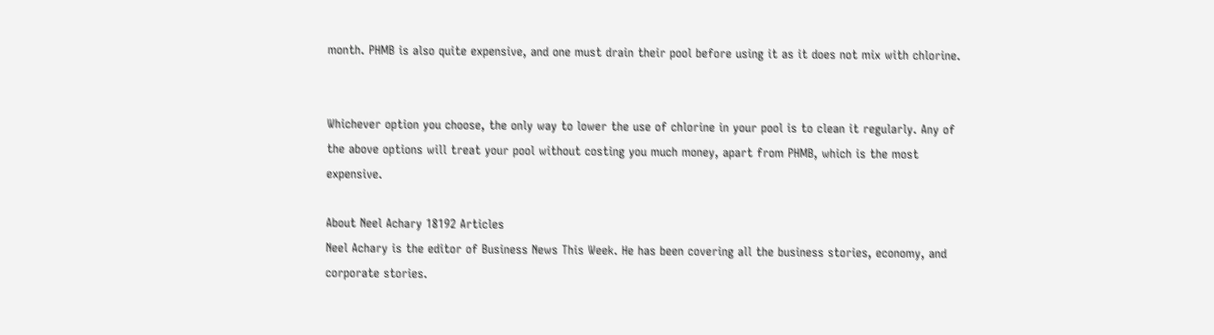month. PHMB is also quite expensive, and one must drain their pool before using it as it does not mix with chlorine.


Whichever option you choose, the only way to lower the use of chlorine in your pool is to clean it regularly. Any of the above options will treat your pool without costing you much money, apart from PHMB, which is the most expensive.

About Neel Achary 18192 Articles
Neel Achary is the editor of Business News This Week. He has been covering all the business stories, economy, and corporate stories.